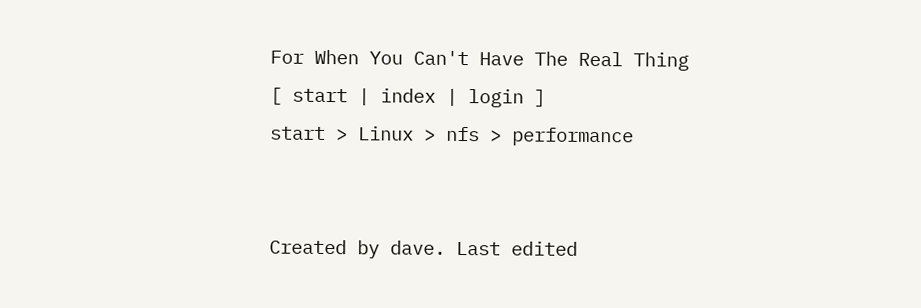For When You Can't Have The Real Thing
[ start | index | login ]
start > Linux > nfs > performance


Created by dave. Last edited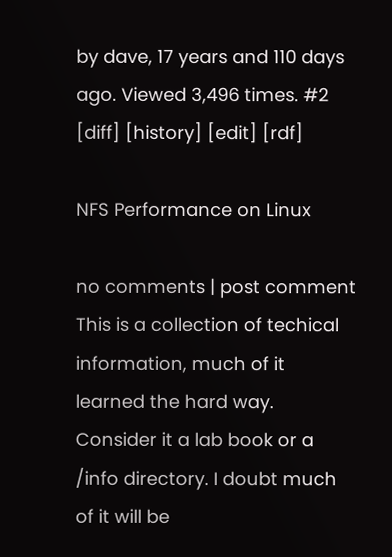by dave, 17 years and 110 days ago. Viewed 3,496 times. #2
[diff] [history] [edit] [rdf]

NFS Performance on Linux

no comments | post comment
This is a collection of techical information, much of it learned the hard way. Consider it a lab book or a /info directory. I doubt much of it will be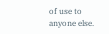of use to anyone else.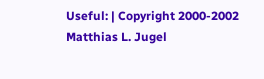Useful: | Copyright 2000-2002 Matthias L. Jugel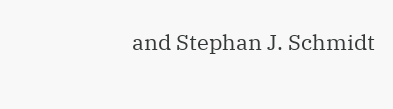and Stephan J. Schmidt